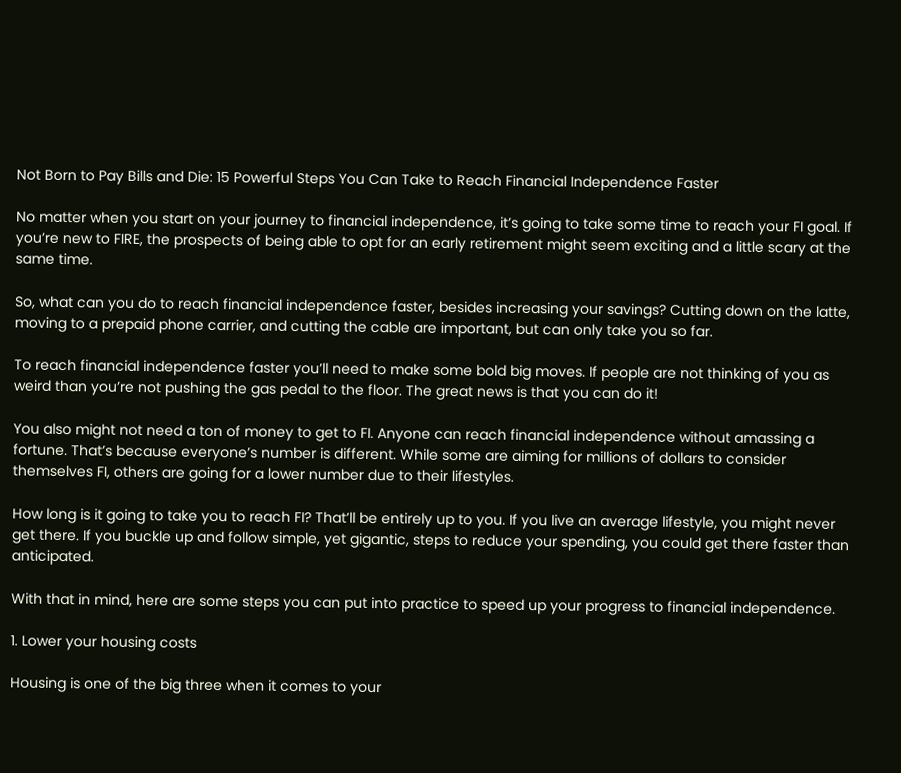Not Born to Pay Bills and Die: 15 Powerful Steps You Can Take to Reach Financial Independence Faster

No matter when you start on your journey to financial independence, it’s going to take some time to reach your FI goal. If you’re new to FIRE, the prospects of being able to opt for an early retirement might seem exciting and a little scary at the same time.

So, what can you do to reach financial independence faster, besides increasing your savings? Cutting down on the latte, moving to a prepaid phone carrier, and cutting the cable are important, but can only take you so far.

To reach financial independence faster you’ll need to make some bold big moves. If people are not thinking of you as weird than you’re not pushing the gas pedal to the floor. The great news is that you can do it!

You also might not need a ton of money to get to FI. Anyone can reach financial independence without amassing a fortune. That’s because everyone’s number is different. While some are aiming for millions of dollars to consider themselves FI, others are going for a lower number due to their lifestyles.

How long is it going to take you to reach FI? That’ll be entirely up to you. If you live an average lifestyle, you might never get there. If you buckle up and follow simple, yet gigantic, steps to reduce your spending, you could get there faster than anticipated.

With that in mind, here are some steps you can put into practice to speed up your progress to financial independence.

1. Lower your housing costs

Housing is one of the big three when it comes to your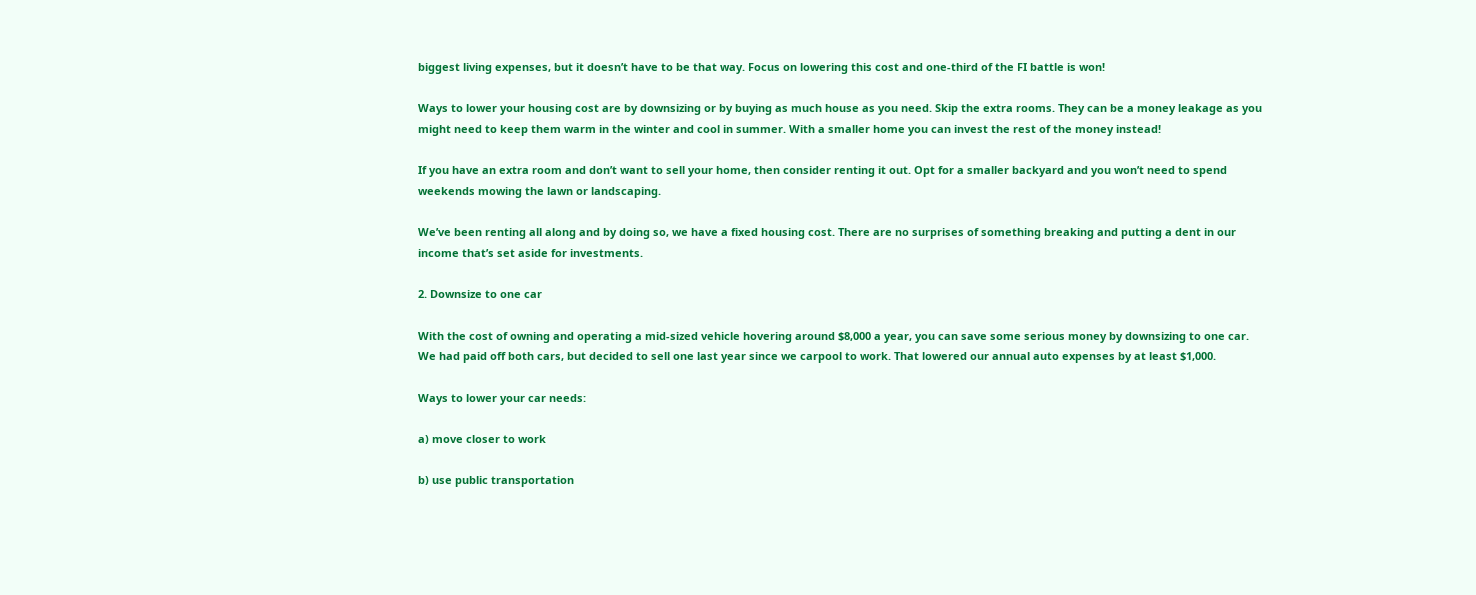biggest living expenses, but it doesn’t have to be that way. Focus on lowering this cost and one-third of the FI battle is won!

Ways to lower your housing cost are by downsizing or by buying as much house as you need. Skip the extra rooms. They can be a money leakage as you might need to keep them warm in the winter and cool in summer. With a smaller home you can invest the rest of the money instead!

If you have an extra room and don’t want to sell your home, then consider renting it out. Opt for a smaller backyard and you won’t need to spend weekends mowing the lawn or landscaping.

We’ve been renting all along and by doing so, we have a fixed housing cost. There are no surprises of something breaking and putting a dent in our income that’s set aside for investments.

2. Downsize to one car

With the cost of owning and operating a mid-sized vehicle hovering around $8,000 a year, you can save some serious money by downsizing to one car. We had paid off both cars, but decided to sell one last year since we carpool to work. That lowered our annual auto expenses by at least $1,000.

Ways to lower your car needs:

a) move closer to work

b) use public transportation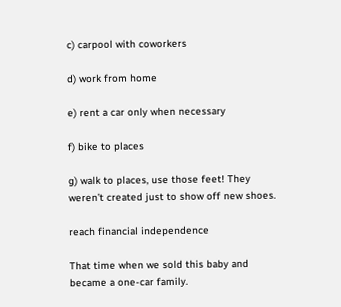c) carpool with coworkers

d) work from home

e) rent a car only when necessary

f) bike to places

g) walk to places, use those feet! They weren’t created just to show off new shoes.

reach financial independence

That time when we sold this baby and became a one-car family.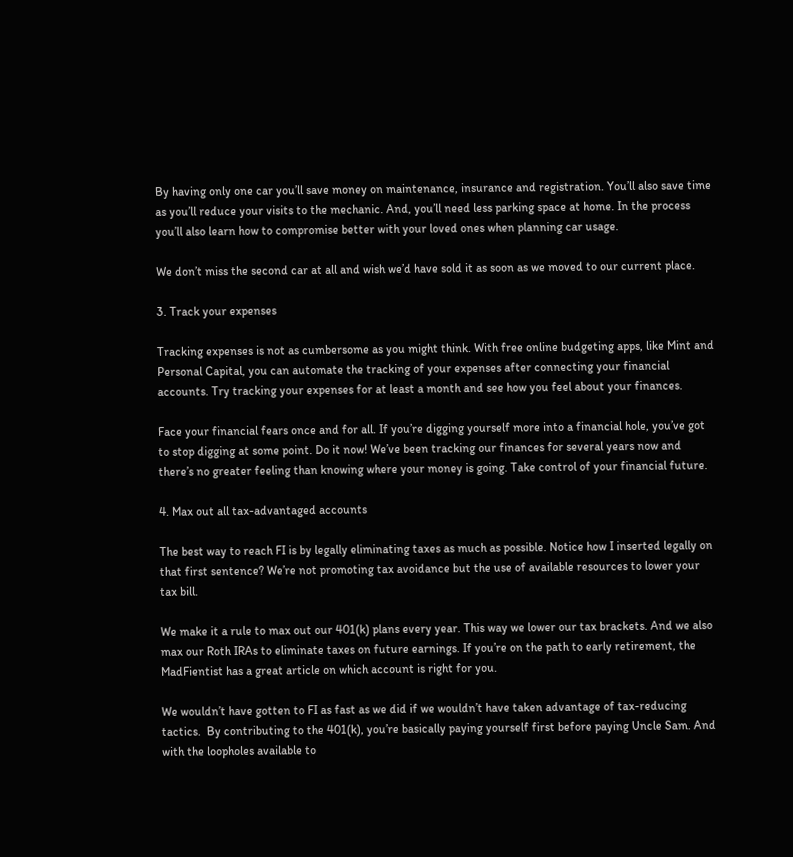By having only one car you’ll save money on maintenance, insurance and registration. You’ll also save time as you’ll reduce your visits to the mechanic. And, you’ll need less parking space at home. In the process you’ll also learn how to compromise better with your loved ones when planning car usage.

We don’t miss the second car at all and wish we’d have sold it as soon as we moved to our current place.

3. Track your expenses

Tracking expenses is not as cumbersome as you might think. With free online budgeting apps, like Mint and Personal Capital, you can automate the tracking of your expenses after connecting your financial accounts. Try tracking your expenses for at least a month and see how you feel about your finances.

Face your financial fears once and for all. If you’re digging yourself more into a financial hole, you’ve got to stop digging at some point. Do it now! We’ve been tracking our finances for several years now and there’s no greater feeling than knowing where your money is going. Take control of your financial future.

4. Max out all tax-advantaged accounts

The best way to reach FI is by legally eliminating taxes as much as possible. Notice how I inserted legally on that first sentence? We’re not promoting tax avoidance but the use of available resources to lower your tax bill.

We make it a rule to max out our 401(k) plans every year. This way we lower our tax brackets. And we also max our Roth IRAs to eliminate taxes on future earnings. If you’re on the path to early retirement, the MadFientist has a great article on which account is right for you.

We wouldn’t have gotten to FI as fast as we did if we wouldn’t have taken advantage of tax-reducing tactics.  By contributing to the 401(k), you’re basically paying yourself first before paying Uncle Sam. And with the loopholes available to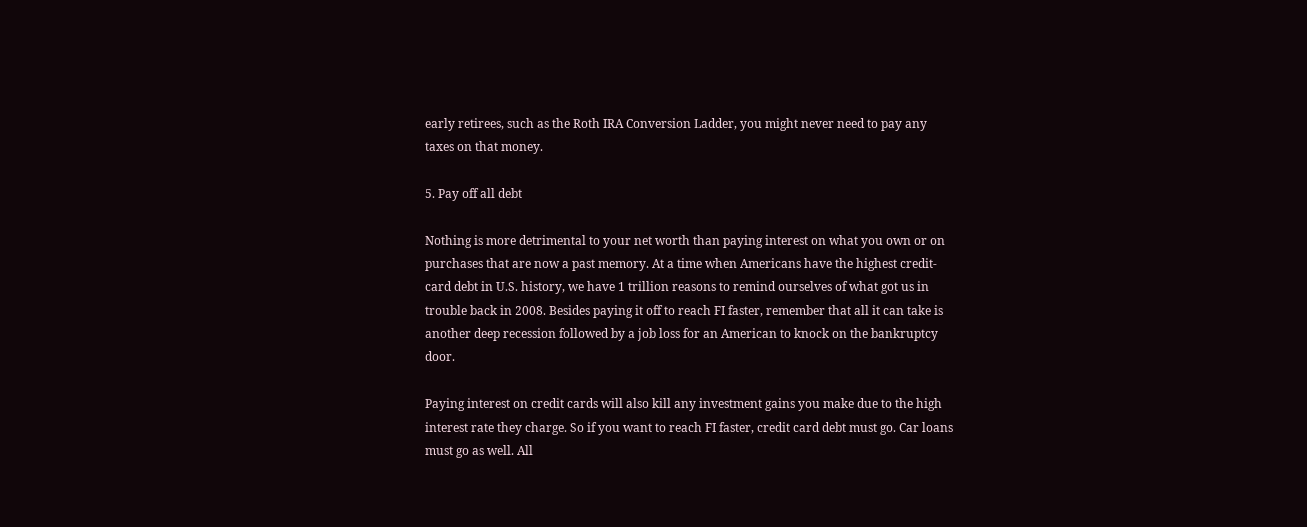early retirees, such as the Roth IRA Conversion Ladder, you might never need to pay any taxes on that money.

5. Pay off all debt

Nothing is more detrimental to your net worth than paying interest on what you own or on purchases that are now a past memory. At a time when Americans have the highest credit-card debt in U.S. history, we have 1 trillion reasons to remind ourselves of what got us in trouble back in 2008. Besides paying it off to reach FI faster, remember that all it can take is another deep recession followed by a job loss for an American to knock on the bankruptcy door.

Paying interest on credit cards will also kill any investment gains you make due to the high interest rate they charge. So if you want to reach FI faster, credit card debt must go. Car loans must go as well. All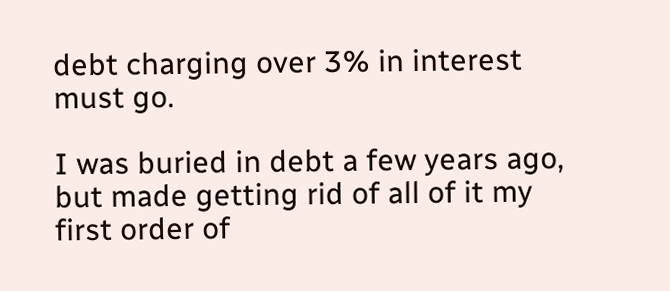debt charging over 3% in interest must go.

I was buried in debt a few years ago, but made getting rid of all of it my first order of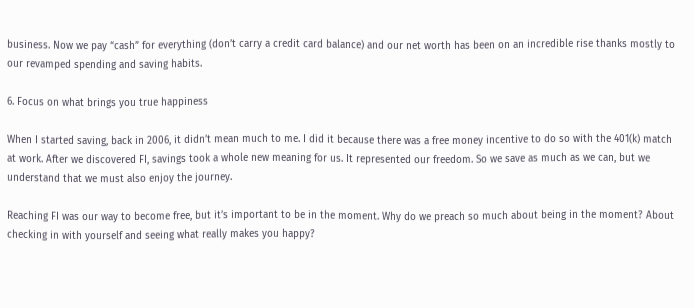business. Now we pay “cash” for everything (don’t carry a credit card balance) and our net worth has been on an incredible rise thanks mostly to our revamped spending and saving habits.

6. Focus on what brings you true happiness

When I started saving, back in 2006, it didn’t mean much to me. I did it because there was a free money incentive to do so with the 401(k) match at work. After we discovered FI, savings took a whole new meaning for us. It represented our freedom. So we save as much as we can, but we understand that we must also enjoy the journey.

Reaching FI was our way to become free, but it’s important to be in the moment. Why do we preach so much about being in the moment? About checking in with yourself and seeing what really makes you happy?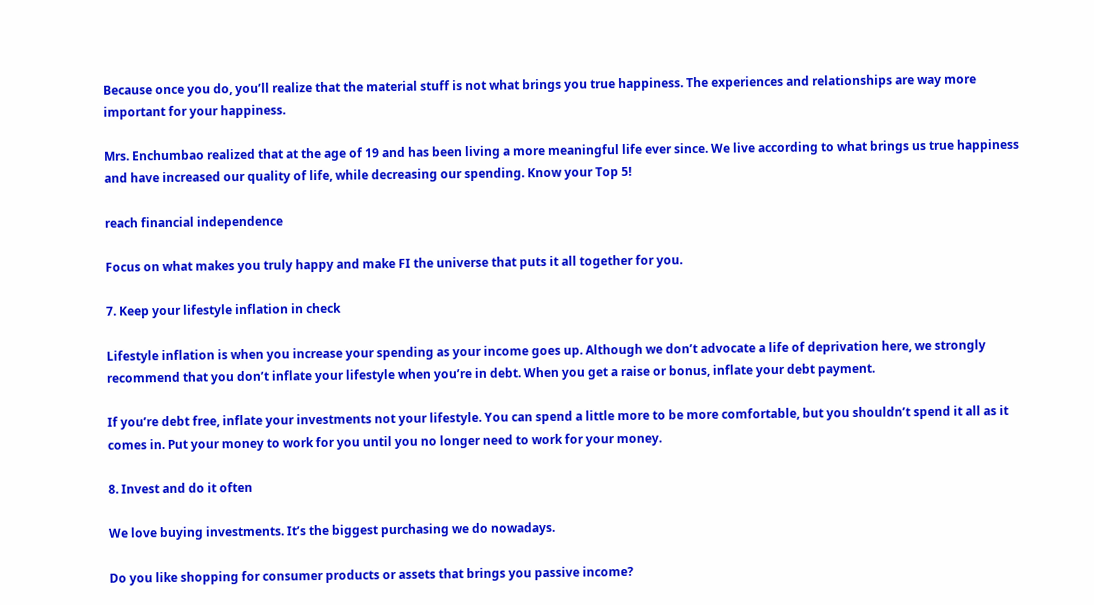Because once you do, you’ll realize that the material stuff is not what brings you true happiness. The experiences and relationships are way more important for your happiness.

Mrs. Enchumbao realized that at the age of 19 and has been living a more meaningful life ever since. We live according to what brings us true happiness and have increased our quality of life, while decreasing our spending. Know your Top 5!

reach financial independence

Focus on what makes you truly happy and make FI the universe that puts it all together for you.

7. Keep your lifestyle inflation in check

Lifestyle inflation is when you increase your spending as your income goes up. Although we don’t advocate a life of deprivation here, we strongly recommend that you don’t inflate your lifestyle when you’re in debt. When you get a raise or bonus, inflate your debt payment.

If you’re debt free, inflate your investments not your lifestyle. You can spend a little more to be more comfortable, but you shouldn’t spend it all as it comes in. Put your money to work for you until you no longer need to work for your money.

8. Invest and do it often

We love buying investments. It’s the biggest purchasing we do nowadays.

Do you like shopping for consumer products or assets that brings you passive income?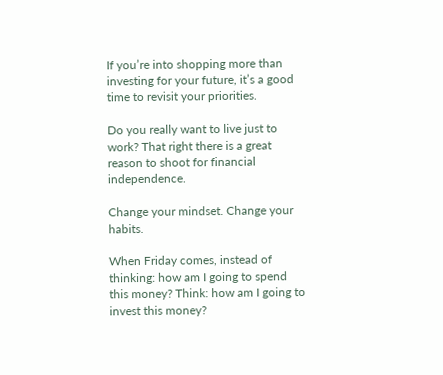If you’re into shopping more than investing for your future, it’s a good time to revisit your priorities.

Do you really want to live just to work? That right there is a great reason to shoot for financial independence.

Change your mindset. Change your habits.

When Friday comes, instead of thinking: how am I going to spend this money? Think: how am I going to invest this money?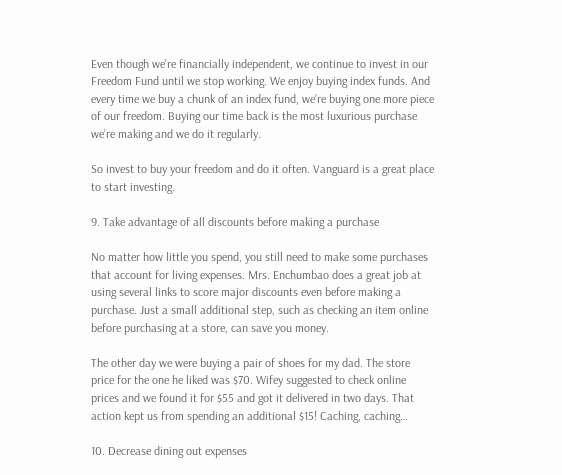Even though we’re financially independent, we continue to invest in our Freedom Fund until we stop working. We enjoy buying index funds. And every time we buy a chunk of an index fund, we’re buying one more piece of our freedom. Buying our time back is the most luxurious purchase we’re making and we do it regularly.

So invest to buy your freedom and do it often. Vanguard is a great place to start investing.

9. Take advantage of all discounts before making a purchase

No matter how little you spend, you still need to make some purchases that account for living expenses. Mrs. Enchumbao does a great job at using several links to score major discounts even before making a purchase. Just a small additional step, such as checking an item online before purchasing at a store, can save you money.

The other day we were buying a pair of shoes for my dad. The store price for the one he liked was $70. Wifey suggested to check online prices and we found it for $55 and got it delivered in two days. That action kept us from spending an additional $15! Caching, caching…

10. Decrease dining out expenses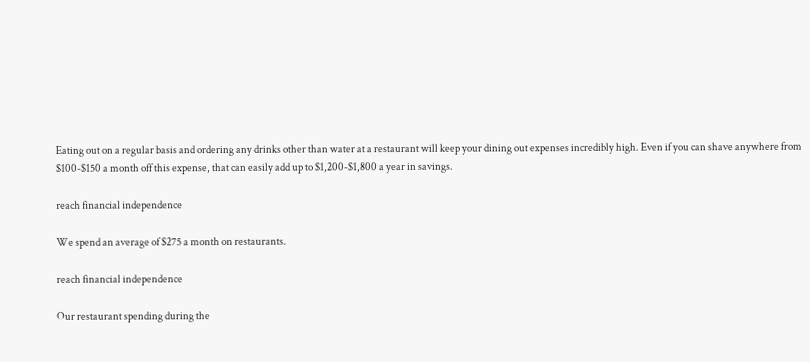Eating out on a regular basis and ordering any drinks other than water at a restaurant will keep your dining out expenses incredibly high. Even if you can shave anywhere from $100-$150 a month off this expense, that can easily add up to $1,200-$1,800 a year in savings.

reach financial independence

We spend an average of $275 a month on restaurants.

reach financial independence

Our restaurant spending during the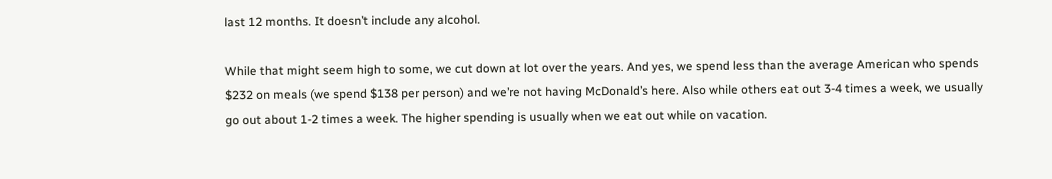last 12 months. It doesn’t include any alcohol.

While that might seem high to some, we cut down at lot over the years. And yes, we spend less than the average American who spends $232 on meals (we spend $138 per person) and we’re not having McDonald’s here. Also while others eat out 3-4 times a week, we usually go out about 1-2 times a week. The higher spending is usually when we eat out while on vacation.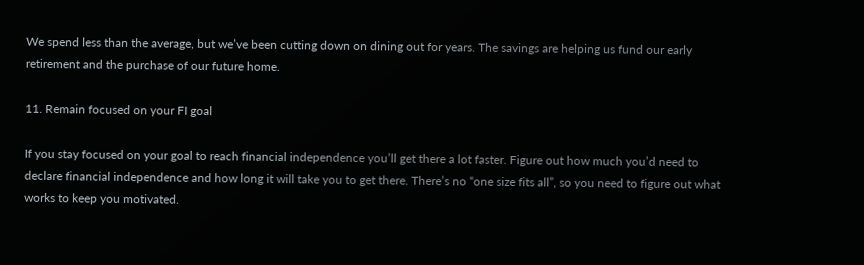We spend less than the average, but we’ve been cutting down on dining out for years. The savings are helping us fund our early retirement and the purchase of our future home.

11. Remain focused on your FI goal

If you stay focused on your goal to reach financial independence you’ll get there a lot faster. Figure out how much you’d need to declare financial independence and how long it will take you to get there. There’s no “one size fits all”, so you need to figure out what works to keep you motivated.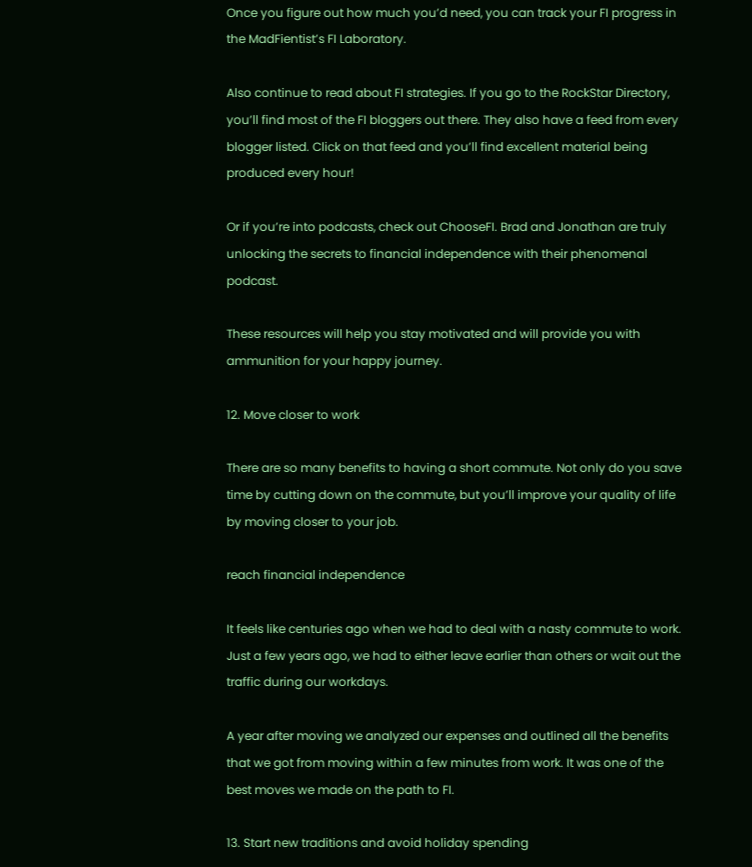Once you figure out how much you’d need, you can track your FI progress in the MadFientist’s FI Laboratory.

Also continue to read about FI strategies. If you go to the RockStar Directory, you’ll find most of the FI bloggers out there. They also have a feed from every blogger listed. Click on that feed and you’ll find excellent material being produced every hour!

Or if you’re into podcasts, check out ChooseFI. Brad and Jonathan are truly unlocking the secrets to financial independence with their phenomenal podcast.

These resources will help you stay motivated and will provide you with ammunition for your happy journey.

12. Move closer to work

There are so many benefits to having a short commute. Not only do you save time by cutting down on the commute, but you’ll improve your quality of life by moving closer to your job.

reach financial independence

It feels like centuries ago when we had to deal with a nasty commute to work. Just a few years ago, we had to either leave earlier than others or wait out the traffic during our workdays.

A year after moving we analyzed our expenses and outlined all the benefits that we got from moving within a few minutes from work. It was one of the best moves we made on the path to FI.

13. Start new traditions and avoid holiday spending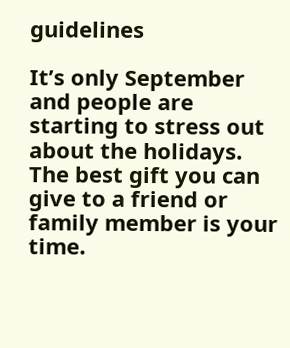guidelines

It’s only September and people are starting to stress out about the holidays. The best gift you can give to a friend or family member is your time.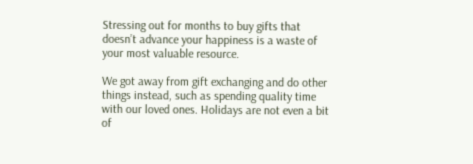Stressing out for months to buy gifts that doesn’t advance your happiness is a waste of your most valuable resource.

We got away from gift exchanging and do other things instead, such as spending quality time with our loved ones. Holidays are not even a bit of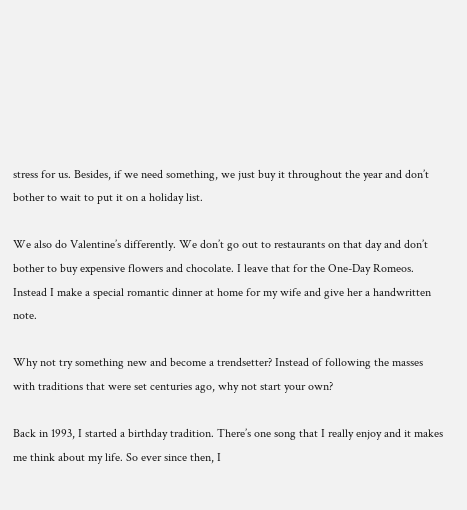stress for us. Besides, if we need something, we just buy it throughout the year and don’t bother to wait to put it on a holiday list.

We also do Valentine’s differently. We don’t go out to restaurants on that day and don’t bother to buy expensive flowers and chocolate. I leave that for the One-Day Romeos. Instead I make a special romantic dinner at home for my wife and give her a handwritten note.

Why not try something new and become a trendsetter? Instead of following the masses with traditions that were set centuries ago, why not start your own?

Back in 1993, I started a birthday tradition. There’s one song that I really enjoy and it makes me think about my life. So ever since then, I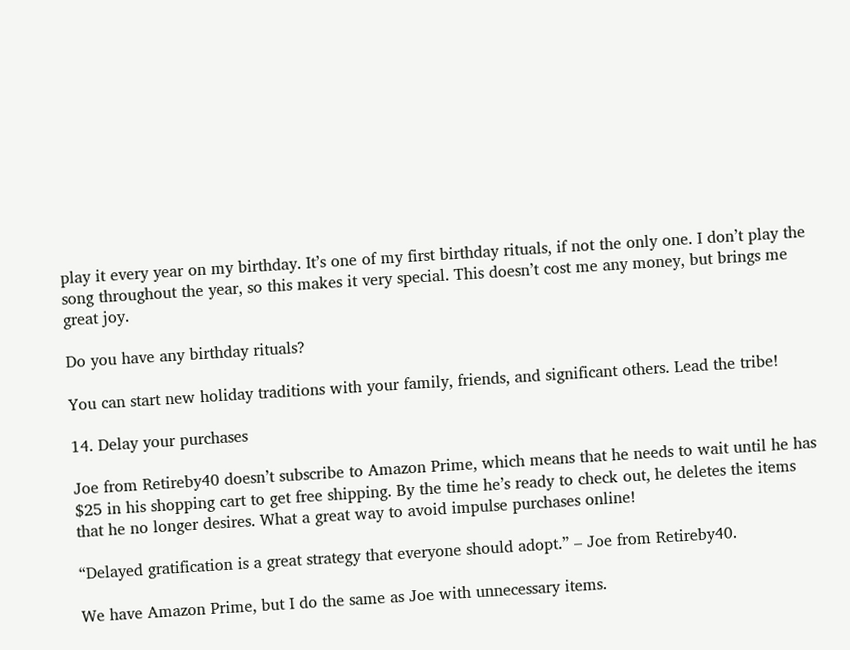play it every year on my birthday. It’s one of my first birthday rituals, if not the only one. I don’t play the song throughout the year, so this makes it very special. This doesn’t cost me any money, but brings me great joy.

Do you have any birthday rituals?

You can start new holiday traditions with your family, friends, and significant others. Lead the tribe!

14. Delay your purchases

Joe from Retireby40 doesn’t subscribe to Amazon Prime, which means that he needs to wait until he has $25 in his shopping cart to get free shipping. By the time he’s ready to check out, he deletes the items that he no longer desires. What a great way to avoid impulse purchases online!

“Delayed gratification is a great strategy that everyone should adopt.” – Joe from Retireby40.

We have Amazon Prime, but I do the same as Joe with unnecessary items.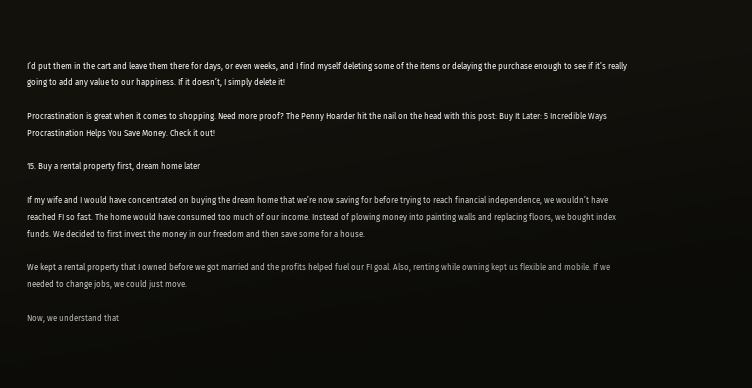I’d put them in the cart and leave them there for days, or even weeks, and I find myself deleting some of the items or delaying the purchase enough to see if it’s really going to add any value to our happiness. If it doesn’t, I simply delete it!

Procrastination is great when it comes to shopping. Need more proof? The Penny Hoarder hit the nail on the head with this post: Buy It Later: 5 Incredible Ways Procrastination Helps You Save Money. Check it out!

15. Buy a rental property first, dream home later

If my wife and I would have concentrated on buying the dream home that we’re now saving for before trying to reach financial independence, we wouldn’t have reached FI so fast. The home would have consumed too much of our income. Instead of plowing money into painting walls and replacing floors, we bought index funds. We decided to first invest the money in our freedom and then save some for a house.

We kept a rental property that I owned before we got married and the profits helped fuel our FI goal. Also, renting while owning kept us flexible and mobile. If we needed to change jobs, we could just move.

Now, we understand that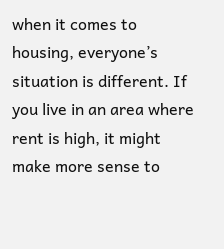when it comes to housing, everyone’s situation is different. If you live in an area where rent is high, it might make more sense to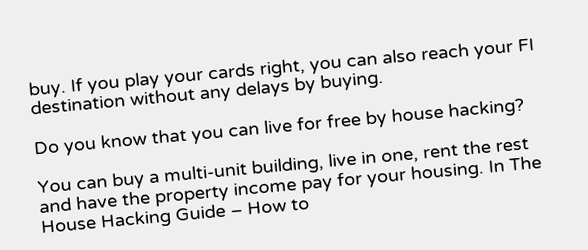buy. If you play your cards right, you can also reach your FI destination without any delays by buying.

Do you know that you can live for free by house hacking?

You can buy a multi-unit building, live in one, rent the rest and have the property income pay for your housing. In The House Hacking Guide – How to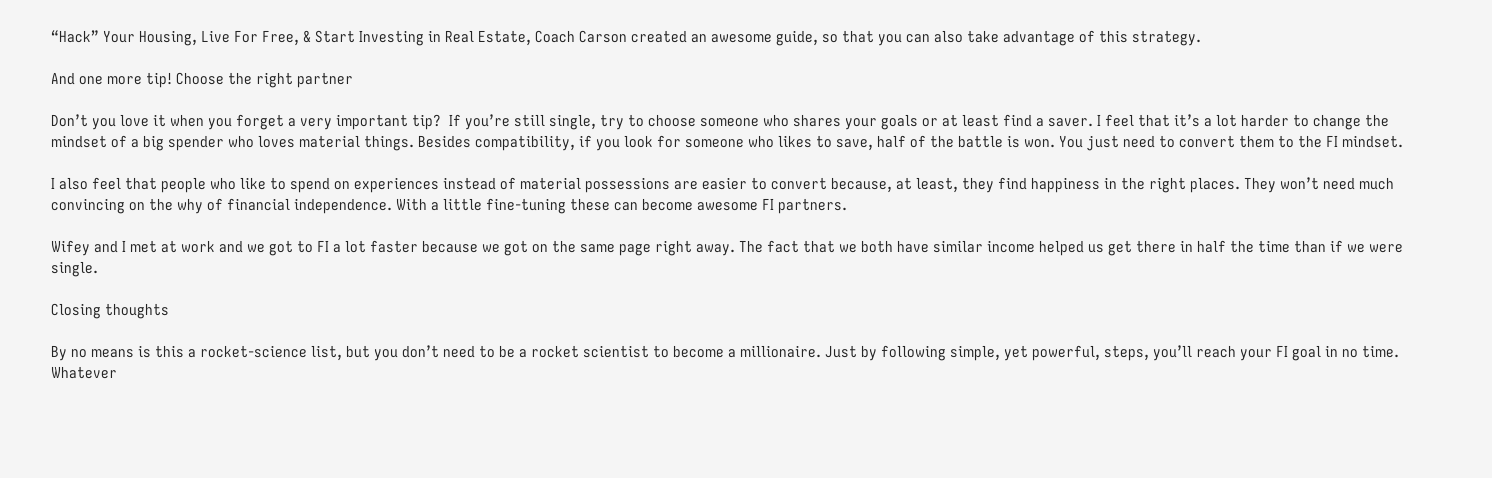“Hack” Your Housing, Live For Free, & Start Investing in Real Estate, Coach Carson created an awesome guide, so that you can also take advantage of this strategy.

And one more tip! Choose the right partner

Don’t you love it when you forget a very important tip?  If you’re still single, try to choose someone who shares your goals or at least find a saver. I feel that it’s a lot harder to change the mindset of a big spender who loves material things. Besides compatibility, if you look for someone who likes to save, half of the battle is won. You just need to convert them to the FI mindset.

I also feel that people who like to spend on experiences instead of material possessions are easier to convert because, at least, they find happiness in the right places. They won’t need much convincing on the why of financial independence. With a little fine-tuning these can become awesome FI partners.

Wifey and I met at work and we got to FI a lot faster because we got on the same page right away. The fact that we both have similar income helped us get there in half the time than if we were single.

Closing thoughts

By no means is this a rocket-science list, but you don’t need to be a rocket scientist to become a millionaire. Just by following simple, yet powerful, steps, you’ll reach your FI goal in no time. Whatever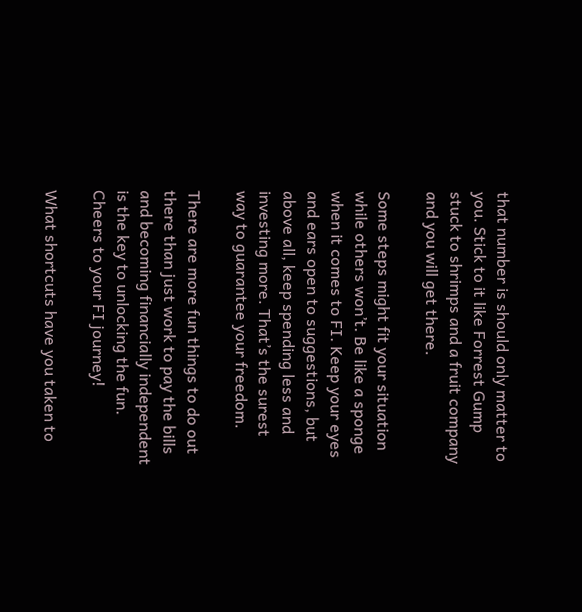that number is should only matter to you. Stick to it like Forrest Gump stuck to shrimps and a fruit company and you will get there.

Some steps might fit your situation while others won’t. Be like a sponge when it comes to FI. Keep your eyes and ears open to suggestions, but above all, keep spending less and investing more. That’s the surest way to guarantee your freedom.

There are more fun things to do out there than just work to pay the bills and becoming financially independent is the key to unlocking the fun. Cheers to your FI journey!

What shortcuts have you taken to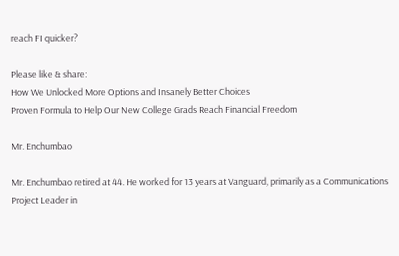reach FI quicker?

Please like & share:
How We Unlocked More Options and Insanely Better Choices
Proven Formula to Help Our New College Grads Reach Financial Freedom

Mr. Enchumbao

Mr. Enchumbao retired at 44. He worked for 13 years at Vanguard, primarily as a Communications Project Leader in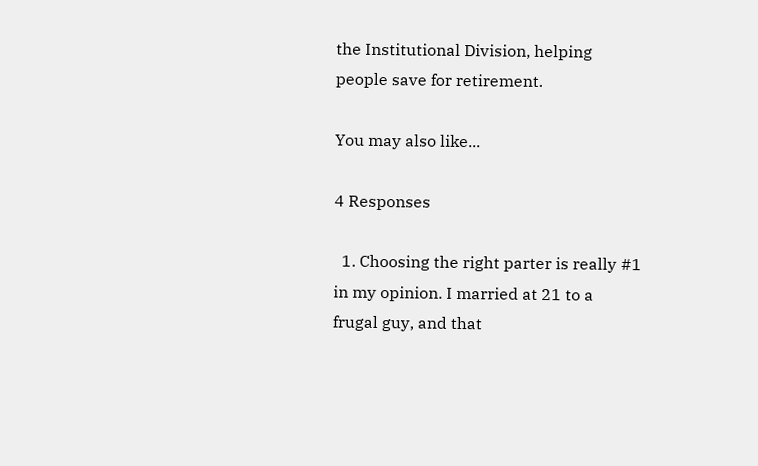the Institutional Division, helping people save for retirement.

You may also like...

4 Responses

  1. Choosing the right parter is really #1 in my opinion. I married at 21 to a frugal guy, and that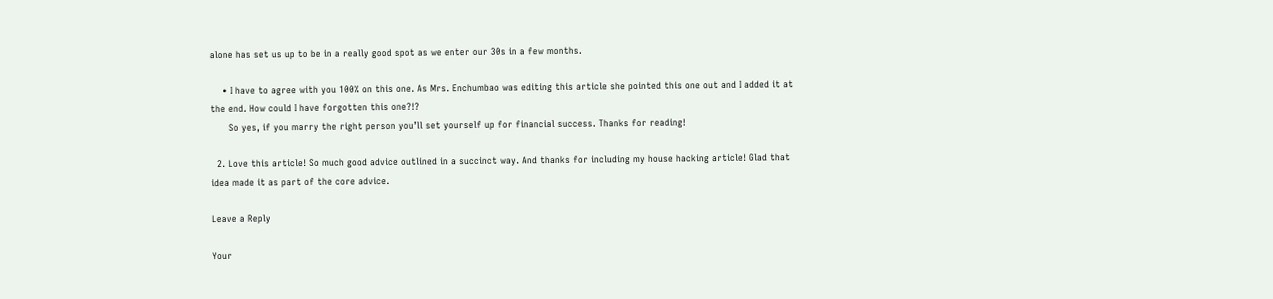alone has set us up to be in a really good spot as we enter our 30s in a few months.

    • I have to agree with you 100% on this one. As Mrs. Enchumbao was editing this article she pointed this one out and I added it at the end. How could I have forgotten this one?!?
      So yes, if you marry the right person you’ll set yourself up for financial success. Thanks for reading!

  2. Love this article! So much good advice outlined in a succinct way. And thanks for including my house hacking article! Glad that idea made it as part of the core advice.

Leave a Reply

Your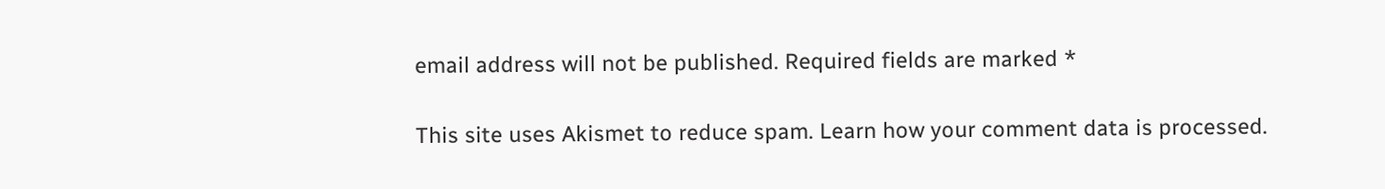email address will not be published. Required fields are marked *

This site uses Akismet to reduce spam. Learn how your comment data is processed.